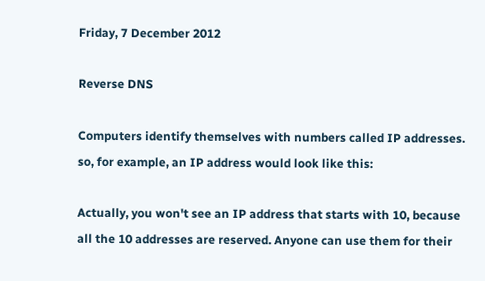Friday, 7 December 2012

Reverse DNS

Computers identify themselves with numbers called IP addresses. so, for example, an IP address would look like this:

Actually, you won't see an IP address that starts with 10, because all the 10 addresses are reserved. Anyone can use them for their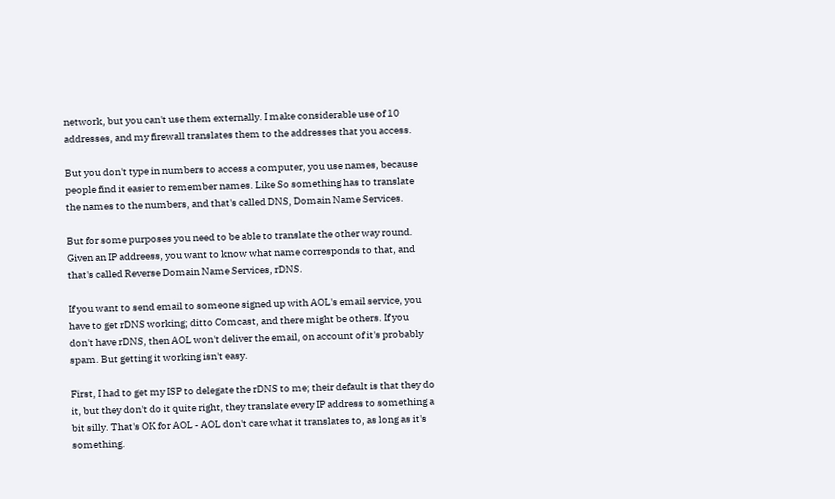network, but you can't use them externally. I make considerable use of 10 addresses, and my firewall translates them to the addresses that you access.

But you don't type in numbers to access a computer, you use names, because people find it easier to remember names. Like So something has to translate the names to the numbers, and that's called DNS, Domain Name Services.

But for some purposes you need to be able to translate the other way round. Given an IP addreess, you want to know what name corresponds to that, and that's called Reverse Domain Name Services, rDNS.

If you want to send email to someone signed up with AOL's email service, you have to get rDNS working; ditto Comcast, and there might be others. If you don't have rDNS, then AOL won't deliver the email, on account of it's probably spam. But getting it working isn't easy.

First, I had to get my ISP to delegate the rDNS to me; their default is that they do it, but they don't do it quite right, they translate every IP address to something a bit silly. That's OK for AOL - AOL don't care what it translates to, as long as it's something.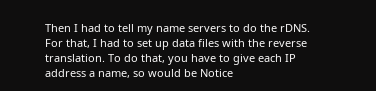Then I had to tell my name servers to do the rDNS. For that, I had to set up data files with the reverse translation. To do that, you have to give each IP address a name, so would be Notice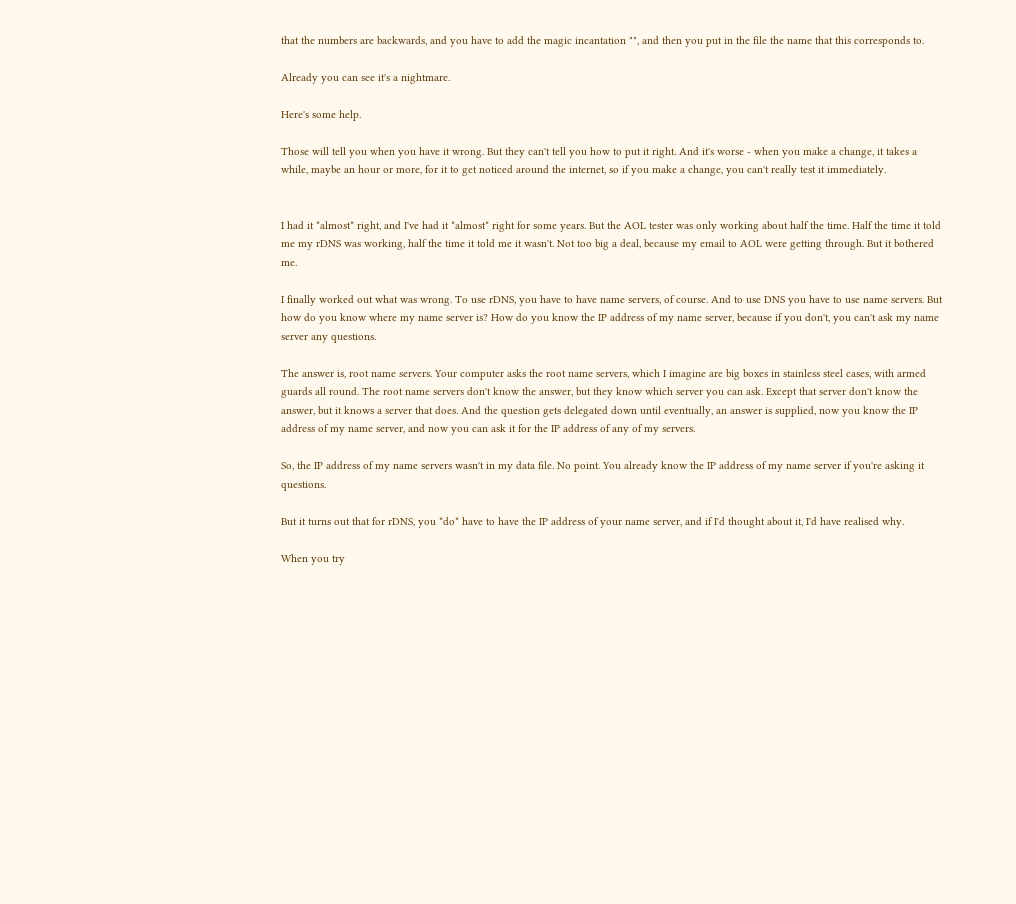that the numbers are backwards, and you have to add the magic incantation "", and then you put in the file the name that this corresponds to.

Already you can see it's a nightmare.

Here's some help.

Those will tell you when you have it wrong. But they can't tell you how to put it right. And it's worse - when you make a change, it takes a while, maybe an hour or more, for it to get noticed around the internet, so if you make a change, you can't really test it immediately.


I had it *almost* right, and I've had it *almost* right for some years. But the AOL tester was only working about half the time. Half the time it told me my rDNS was working, half the time it told me it wasn't. Not too big a deal, because my email to AOL were getting through. But it bothered me.

I finally worked out what was wrong. To use rDNS, you have to have name servers, of course. And to use DNS you have to use name servers. But how do you know where my name server is? How do you know the IP address of my name server, because if you don't, you can't ask my name server any questions.

The answer is, root name servers. Your computer asks the root name servers, which I imagine are big boxes in stainless steel cases, with armed guards all round. The root name servers don't know the answer, but they know which server you can ask. Except that server don't know the answer, but it knows a server that does. And the question gets delegated down until eventually, an answer is supplied, now you know the IP address of my name server, and now you can ask it for the IP address of any of my servers.

So, the IP address of my name servers wasn't in my data file. No point. You already know the IP address of my name server if you're asking it questions.

But it turns out that for rDNS, you *do* have to have the IP address of your name server, and if I'd thought about it, I'd have realised why.

When you try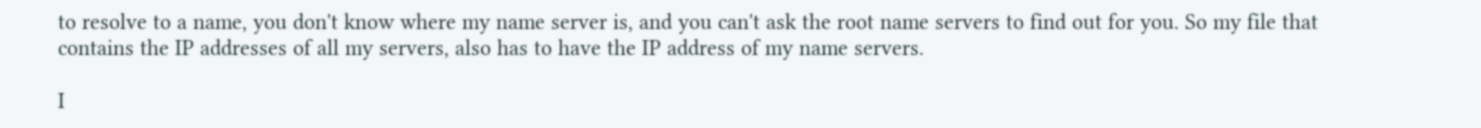to resolve to a name, you don't know where my name server is, and you can't ask the root name servers to find out for you. So my file that contains the IP addresses of all my servers, also has to have the IP address of my name servers.

I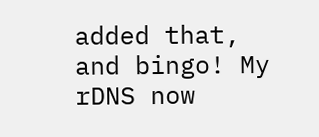added that, and bingo! My rDNS now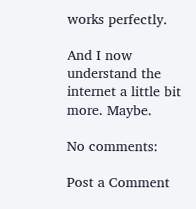works perfectly.

And I now understand the internet a little bit more. Maybe.

No comments:

Post a Comment